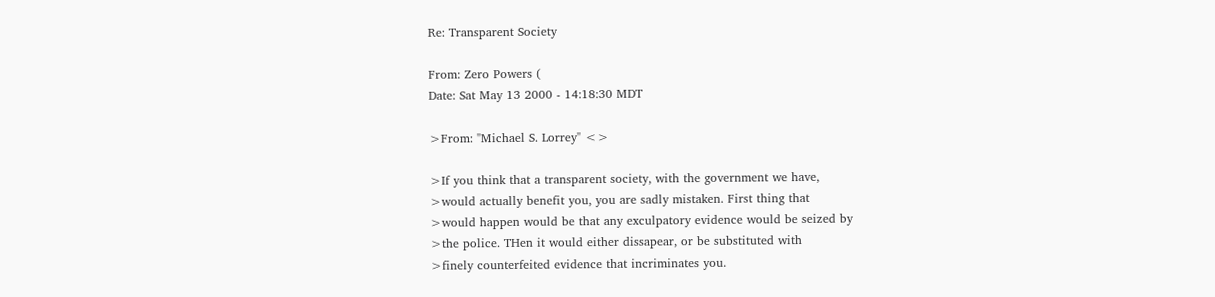Re: Transparent Society

From: Zero Powers (
Date: Sat May 13 2000 - 14:18:30 MDT

>From: "Michael S. Lorrey" <>

>If you think that a transparent society, with the government we have,
>would actually benefit you, you are sadly mistaken. First thing that
>would happen would be that any exculpatory evidence would be seized by
>the police. THen it would either dissapear, or be substituted with
>finely counterfeited evidence that incriminates you.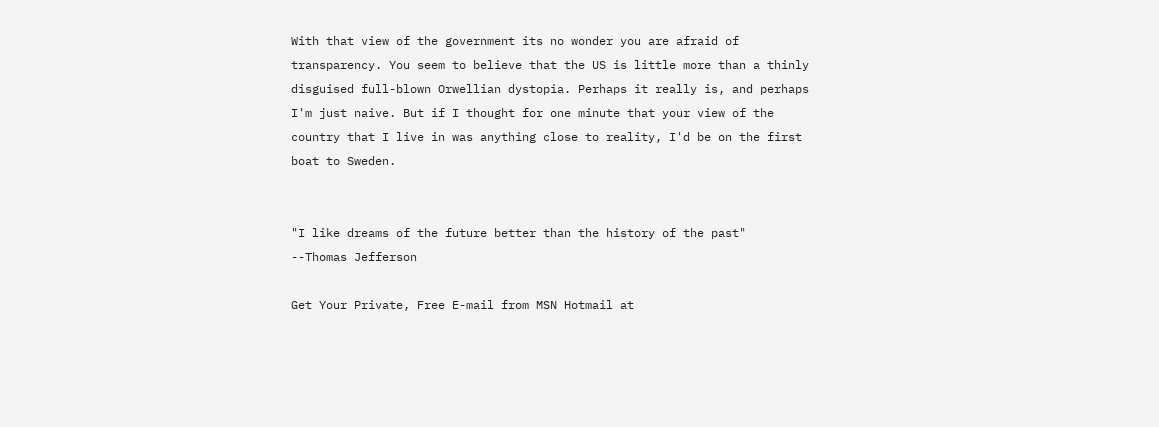With that view of the government its no wonder you are afraid of
transparency. You seem to believe that the US is little more than a thinly
disguised full-blown Orwellian dystopia. Perhaps it really is, and perhaps
I'm just naive. But if I thought for one minute that your view of the
country that I live in was anything close to reality, I'd be on the first
boat to Sweden.


"I like dreams of the future better than the history of the past"
--Thomas Jefferson

Get Your Private, Free E-mail from MSN Hotmail at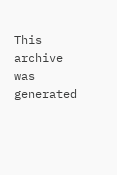This archive was generated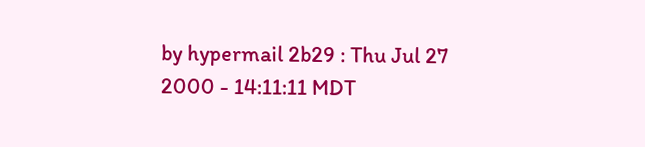by hypermail 2b29 : Thu Jul 27 2000 - 14:11:11 MDT